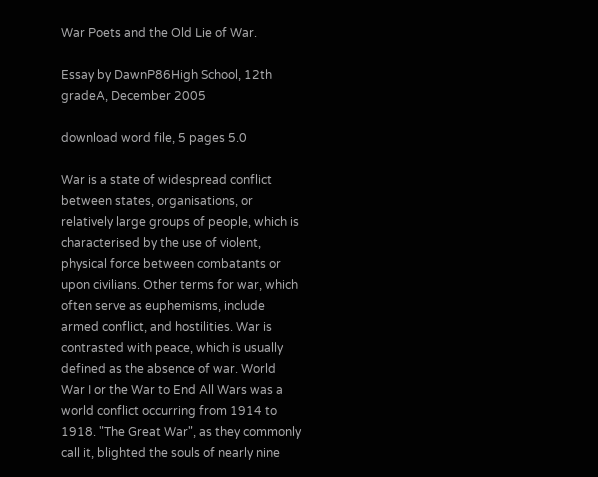War Poets and the Old Lie of War.

Essay by DawnP86High School, 12th gradeA, December 2005

download word file, 5 pages 5.0

War is a state of widespread conflict between states, organisations, or relatively large groups of people, which is characterised by the use of violent, physical force between combatants or upon civilians. Other terms for war, which often serve as euphemisms, include armed conflict, and hostilities. War is contrasted with peace, which is usually defined as the absence of war. World War I or the War to End All Wars was a world conflict occurring from 1914 to 1918. "The Great War", as they commonly call it, blighted the souls of nearly nine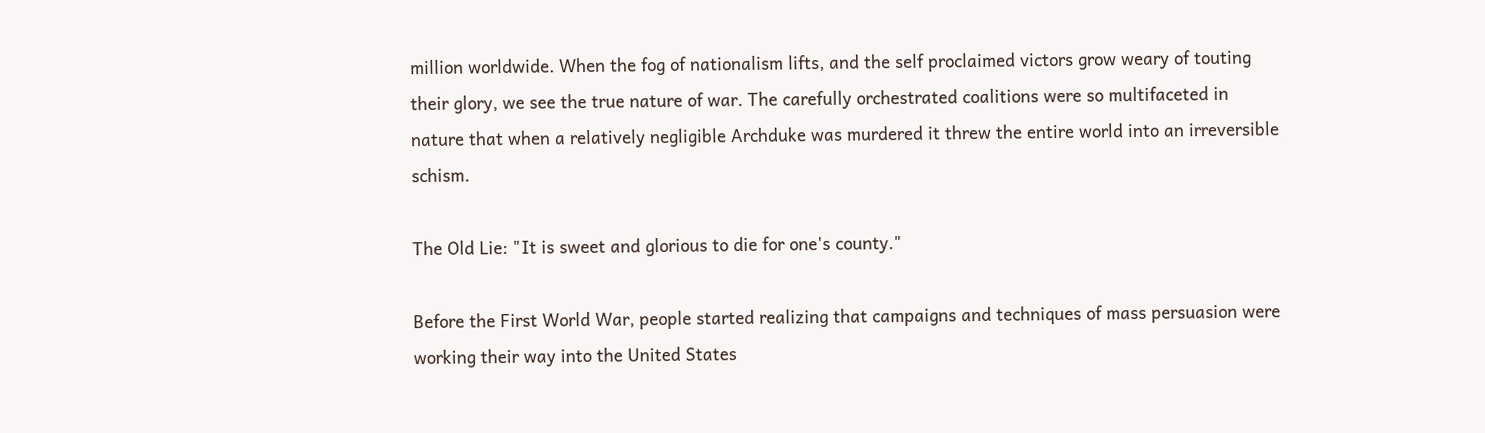million worldwide. When the fog of nationalism lifts, and the self proclaimed victors grow weary of touting their glory, we see the true nature of war. The carefully orchestrated coalitions were so multifaceted in nature that when a relatively negligible Archduke was murdered it threw the entire world into an irreversible schism.

The Old Lie: "It is sweet and glorious to die for one's county."

Before the First World War, people started realizing that campaigns and techniques of mass persuasion were working their way into the United States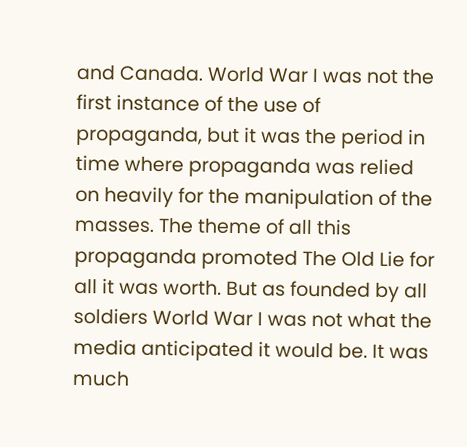and Canada. World War I was not the first instance of the use of propaganda, but it was the period in time where propaganda was relied on heavily for the manipulation of the masses. The theme of all this propaganda promoted The Old Lie for all it was worth. But as founded by all soldiers World War I was not what the media anticipated it would be. It was much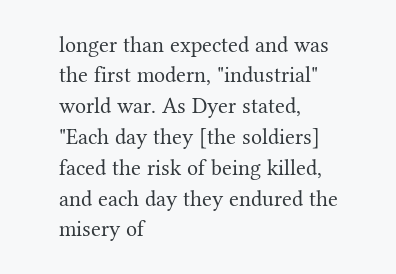longer than expected and was the first modern, "industrial" world war. As Dyer stated, "Each day they [the soldiers] faced the risk of being killed, and each day they endured the misery of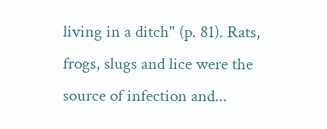living in a ditch" (p. 81). Rats, frogs, slugs and lice were the source of infection and...